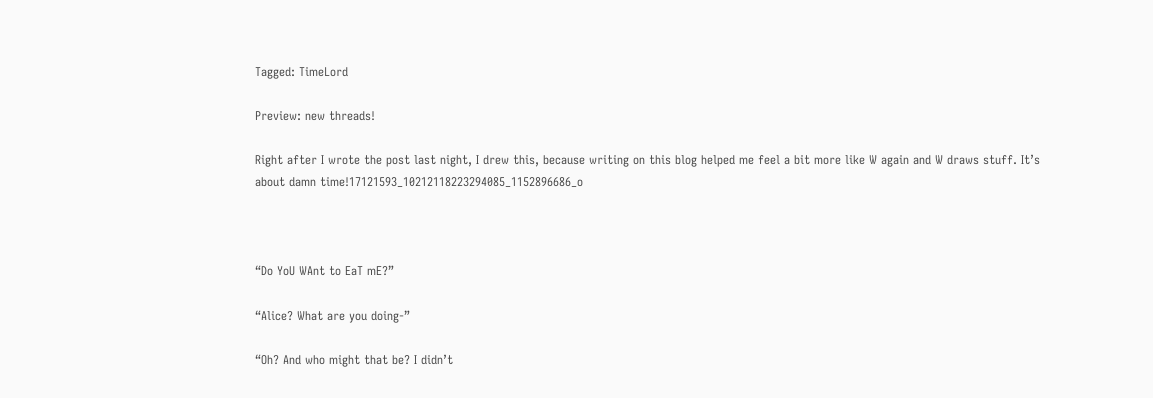Tagged: TimeLord

Preview: new threads!

Right after I wrote the post last night, I drew this, because writing on this blog helped me feel a bit more like W again and W draws stuff. It’s about damn time!17121593_10212118223294085_1152896686_o



“Do YoU WAnt to EaT mE?”

“Alice? What are you doing-”

“Oh? And who might that be? I didn’t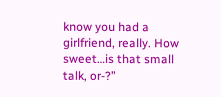know you had a girlfriend, really. How sweet…is that small talk, or-?”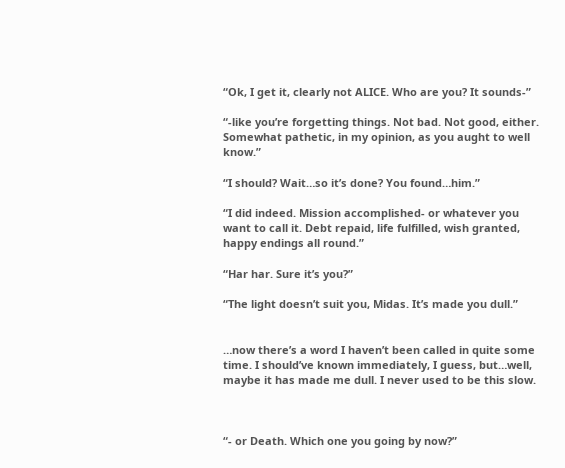“Ok, I get it, clearly not ALICE. Who are you? It sounds-”

“-like you’re forgetting things. Not bad. Not good, either. Somewhat pathetic, in my opinion, as you aught to well know.”

“I should? Wait…so it’s done? You found…him.”

“I did indeed. Mission accomplished- or whatever you want to call it. Debt repaid, life fulfilled, wish granted, happy endings all round.”

“Har har. Sure it’s you?”

“The light doesn’t suit you, Midas. It’s made you dull.”


…now there’s a word I haven’t been called in quite some time. I should’ve known immediately, I guess, but…well, maybe it has made me dull. I never used to be this slow.



“- or Death. Which one you going by now?”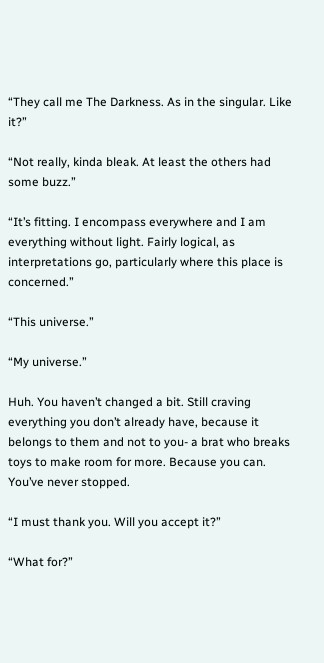“They call me The Darkness. As in the singular. Like it?”

“Not really, kinda bleak. At least the others had some buzz.”

“It’s fitting. I encompass everywhere and I am everything without light. Fairly logical, as interpretations go, particularly where this place is concerned.”

“This universe.”

“My universe.”

Huh. You haven’t changed a bit. Still craving everything you don’t already have, because it belongs to them and not to you- a brat who breaks toys to make room for more. Because you can. You’ve never stopped.

“I must thank you. Will you accept it?”

“What for?”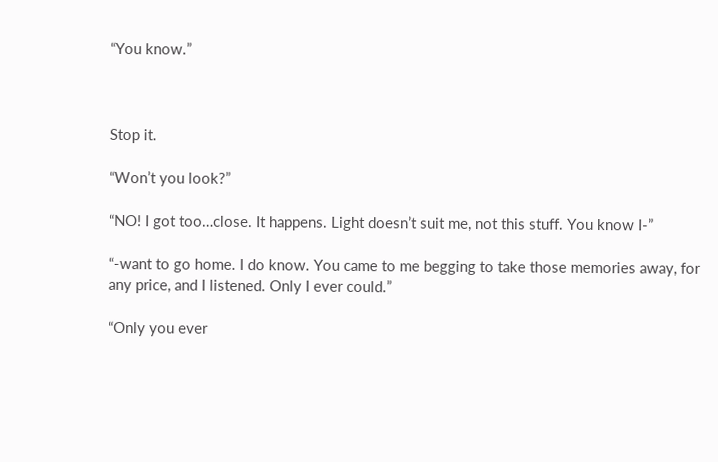“You know.”



Stop it.

“Won’t you look?”

“NO! I got too…close. It happens. Light doesn’t suit me, not this stuff. You know I-”

“-want to go home. I do know. You came to me begging to take those memories away, for any price, and I listened. Only I ever could.”

“Only you ever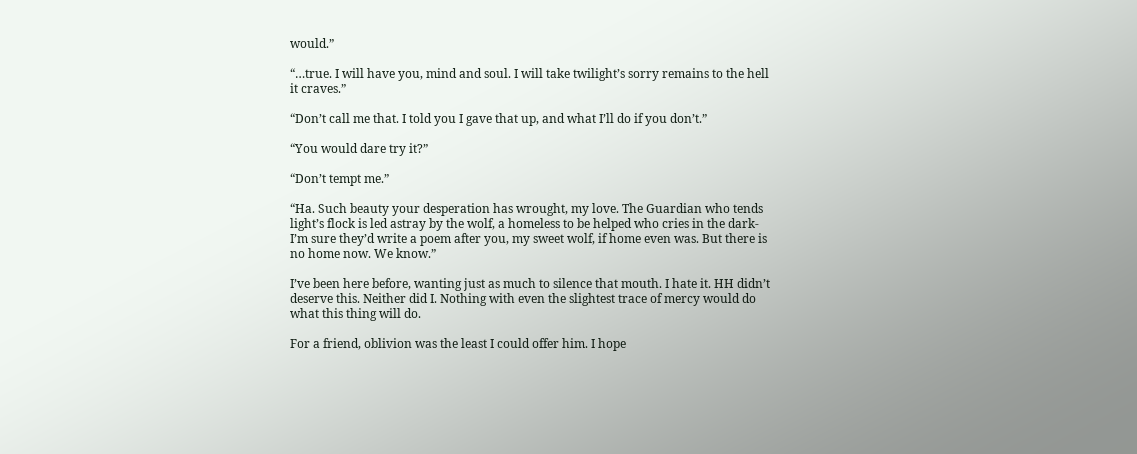would.”

“…true. I will have you, mind and soul. I will take twilight’s sorry remains to the hell it craves.”

“Don’t call me that. I told you I gave that up, and what I’ll do if you don’t.”

“You would dare try it?”

“Don’t tempt me.”

“Ha. Such beauty your desperation has wrought, my love. The Guardian who tends light’s flock is led astray by the wolf, a homeless to be helped who cries in the dark- I’m sure they’d write a poem after you, my sweet wolf, if home even was. But there is no home now. We know.”

I’ve been here before, wanting just as much to silence that mouth. I hate it. HH didn’t deserve this. Neither did I. Nothing with even the slightest trace of mercy would do what this thing will do.

For a friend, oblivion was the least I could offer him. I hope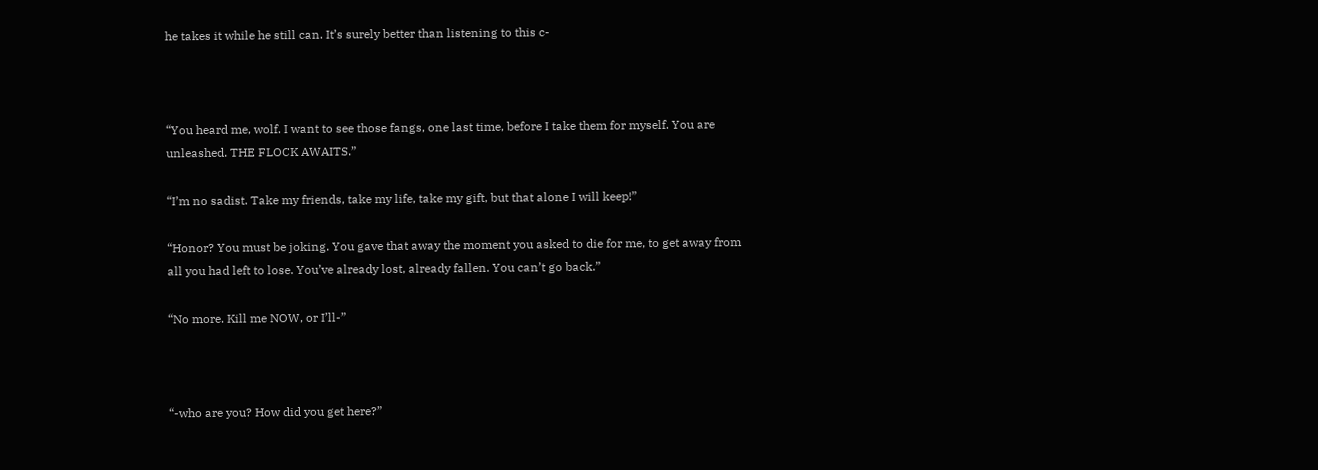he takes it while he still can. It’s surely better than listening to this c-



“You heard me, wolf. I want to see those fangs, one last time, before I take them for myself. You are unleashed. THE FLOCK AWAITS.”

“I’m no sadist. Take my friends, take my life, take my gift, but that alone I will keep!”

“Honor? You must be joking. You gave that away the moment you asked to die for me, to get away from all you had left to lose. You’ve already lost, already fallen. You can’t go back.”

“No more. Kill me NOW, or I’ll-”



“-who are you? How did you get here?”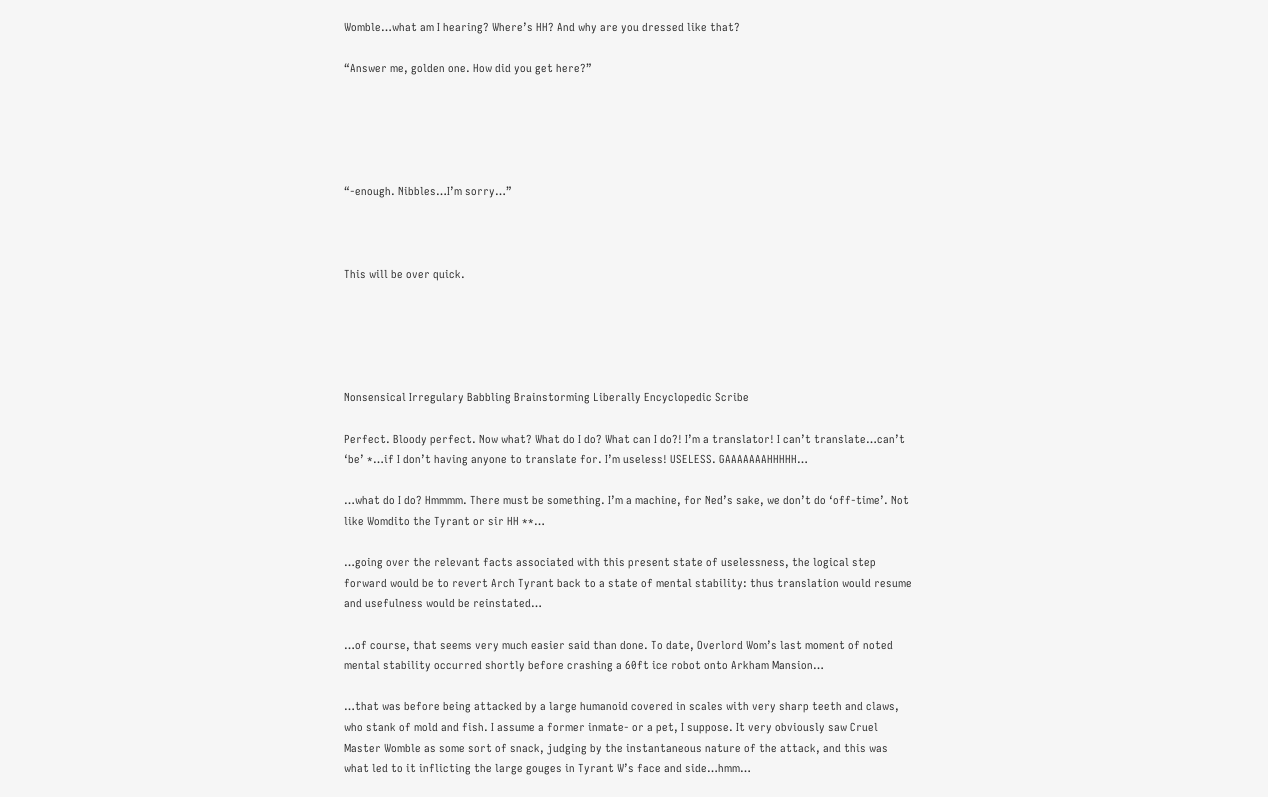Womble…what am I hearing? Where’s HH? And why are you dressed like that?

“Answer me, golden one. How did you get here?”





“-enough. Nibbles…I’m sorry…”



This will be over quick.





Nonsensical Irregulary Babbling Brainstorming Liberally Encyclopedic Scribe

Perfect. Bloody perfect. Now what? What do I do? What can I do?! I’m a translator! I can’t translate…can’t ‘be’ *…if I don’t having anyone to translate for. I’m useless! USELESS. GAAAAAAAHHHHH…

…what do I do? Hmmmm. There must be something. I’m a machine, for Ned’s sake, we don’t do ‘off-time’. Not like Womdito the Tyrant or sir HH **…

…going over the relevant facts associated with this present state of uselessness, the logical step forward would be to revert Arch Tyrant back to a state of mental stability: thus translation would resume and usefulness would be reinstated…

…of course, that seems very much easier said than done. To date, Overlord Wom’s last moment of noted mental stability occurred shortly before crashing a 60ft ice robot onto Arkham Mansion…

…that was before being attacked by a large humanoid covered in scales with very sharp teeth and claws, who stank of mold and fish. I assume a former inmate- or a pet, I suppose. It very obviously saw Cruel Master Womble as some sort of snack, judging by the instantaneous nature of the attack, and this was what led to it inflicting the large gouges in Tyrant W’s face and side…hmm…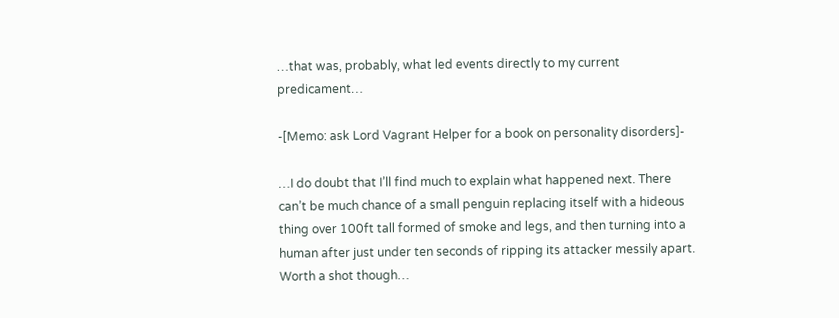…that was, probably, what led events directly to my current predicament…

-[Memo: ask Lord Vagrant Helper for a book on personality disorders]-

…I do doubt that I’ll find much to explain what happened next. There can’t be much chance of a small penguin replacing itself with a hideous thing over 100ft tall formed of smoke and legs, and then turning into a human after just under ten seconds of ripping its attacker messily apart. Worth a shot though…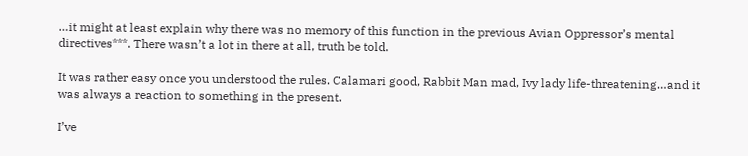…it might at least explain why there was no memory of this function in the previous Avian Oppressor’s mental directives***. There wasn’t a lot in there at all, truth be told.

It was rather easy once you understood the rules. Calamari good, Rabbit Man mad, Ivy lady life-threatening…and it was always a reaction to something in the present.

I’ve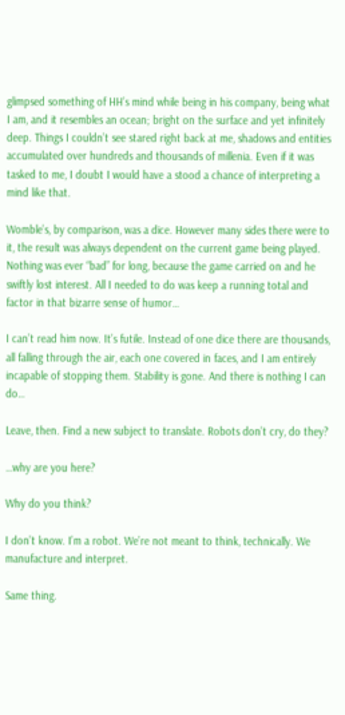glimpsed something of HH’s mind while being in his company, being what I am, and it resembles an ocean; bright on the surface and yet infinitely deep. Things I couldn’t see stared right back at me, shadows and entities accumulated over hundreds and thousands of millenia. Even if it was tasked to me, I doubt I would have a stood a chance of interpreting a mind like that.

Womble’s, by comparison, was a dice. However many sides there were to it, the result was always dependent on the current game being played. Nothing was ever “bad” for long, because the game carried on and he swiftly lost interest. All I needed to do was keep a running total and factor in that bizarre sense of humor…

I can’t read him now. It’s futile. Instead of one dice there are thousands, all falling through the air, each one covered in faces, and I am entirely incapable of stopping them. Stability is gone. And there is nothing I can do…

Leave, then. Find a new subject to translate. Robots don’t cry, do they?

…why are you here?

Why do you think?

I don’t know. I’m a robot. We’re not meant to think, technically. We manufacture and interpret.

Same thing.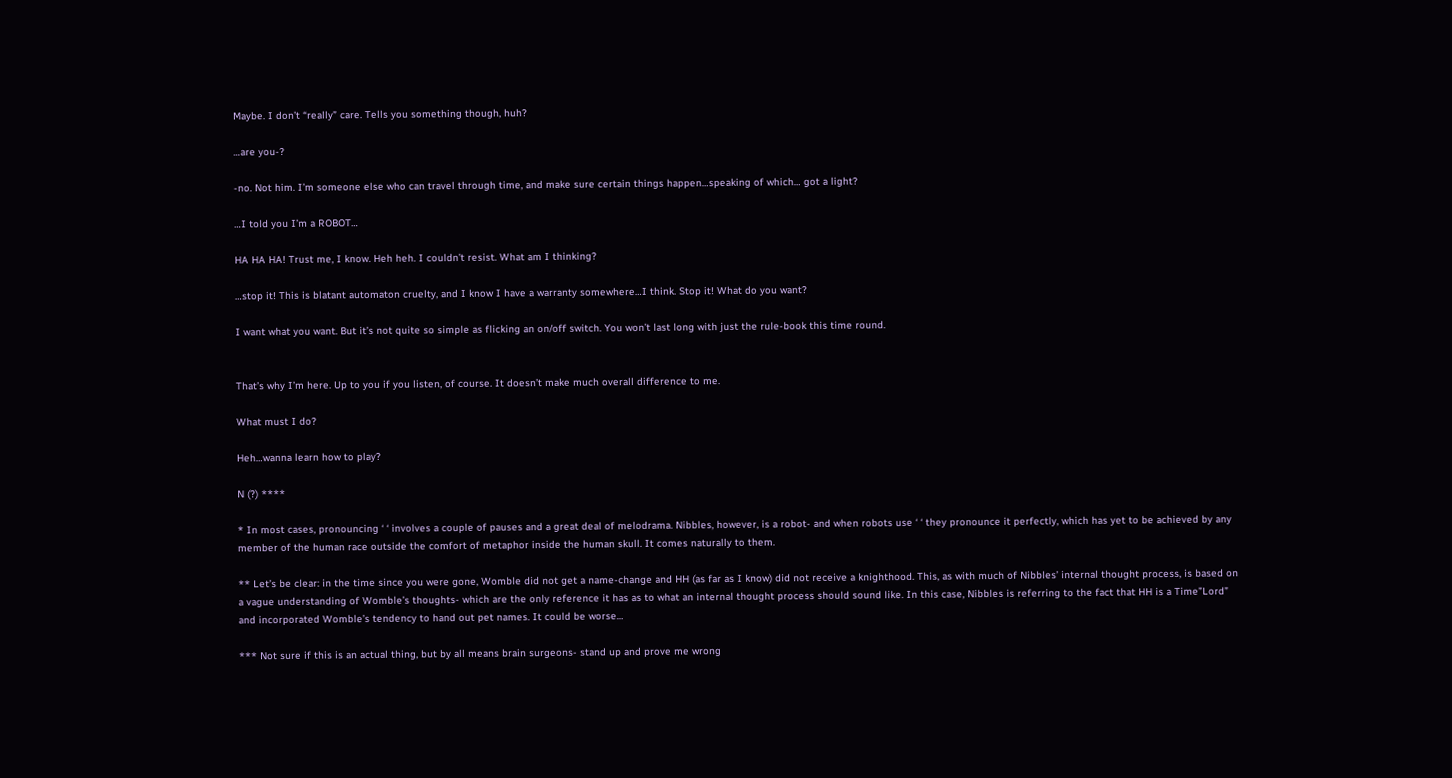Maybe. I don’t “really” care. Tells you something though, huh?

…are you-?

-no. Not him. I’m someone else who can travel through time, and make sure certain things happen…speaking of which… got a light?

…I told you I’m a ROBOT…

HA HA HA! Trust me, I know. Heh heh. I couldn’t resist. What am I thinking?

…stop it! This is blatant automaton cruelty, and I know I have a warranty somewhere…I think. Stop it! What do you want?

I want what you want. But it’s not quite so simple as flicking an on/off switch. You won’t last long with just the rule-book this time round.


That’s why I’m here. Up to you if you listen, of course. It doesn’t make much overall difference to me.

What must I do?

Heh…wanna learn how to play?

N (?) ****

* In most cases, pronouncing ‘ ‘ involves a couple of pauses and a great deal of melodrama. Nibbles, however, is a robot- and when robots use ‘ ‘ they pronounce it perfectly, which has yet to be achieved by any member of the human race outside the comfort of metaphor inside the human skull. It comes naturally to them.

** Let’s be clear: in the time since you were gone, Womble did not get a name-change and HH (as far as I know) did not receive a knighthood. This, as with much of Nibbles’ internal thought process, is based on a vague understanding of Womble’s thoughts- which are the only reference it has as to what an internal thought process should sound like. In this case, Nibbles is referring to the fact that HH is a Time”Lord” and incorporated Womble’s tendency to hand out pet names. It could be worse…

*** Not sure if this is an actual thing, but by all means brain surgeons- stand up and prove me wrong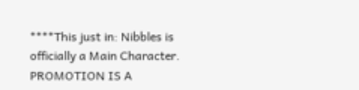****This just in: Nibbles is officially a Main Character. PROMOTION IS A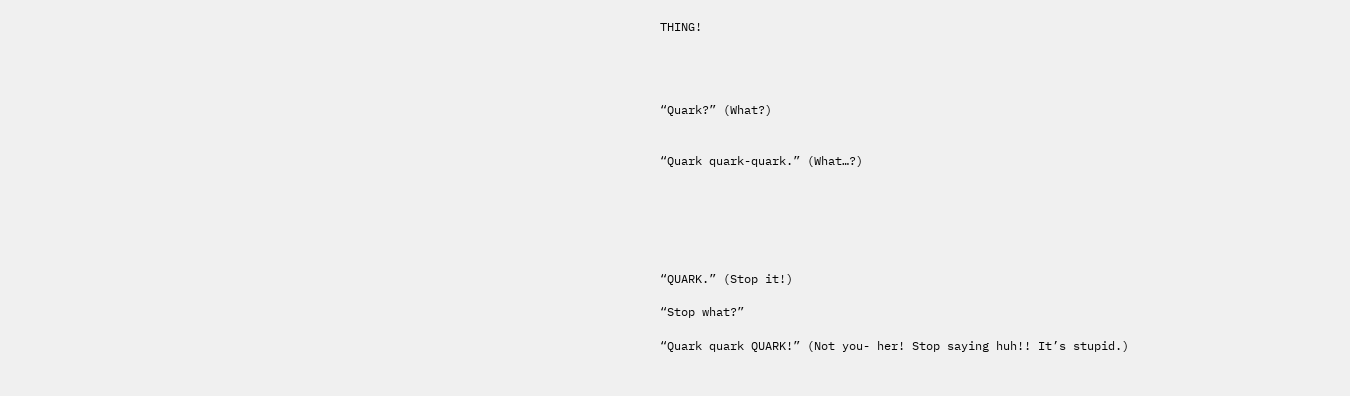THING!




“Quark?” (What?)


“Quark quark-quark.” (What…?)






“QUARK.” (Stop it!)

“Stop what?”

“Quark quark QUARK!” (Not you- her! Stop saying huh!! It’s stupid.)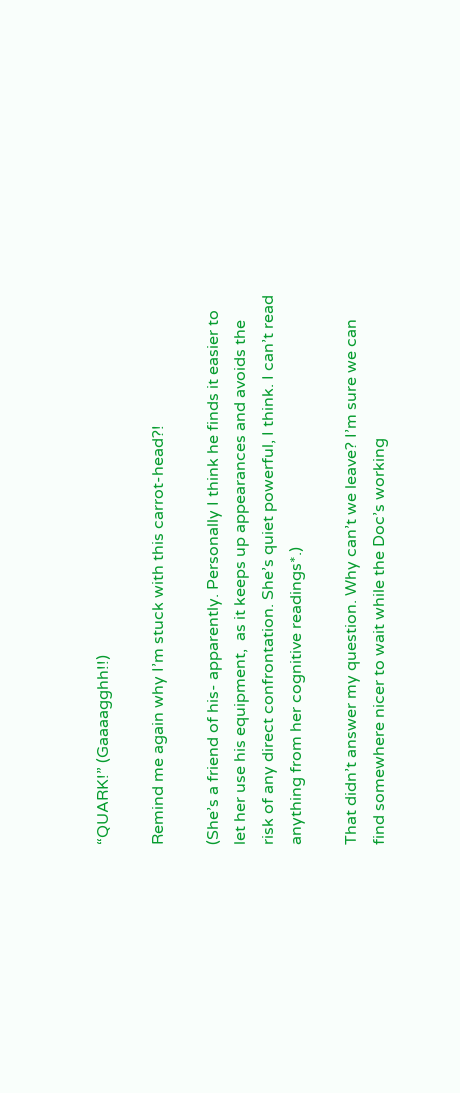“QUARK!” (Gaaaagghh!!)

Remind me again why I’m stuck with this carrot-head?!

(She’s a friend of his- apparently. Personally I think he finds it easier to let her use his equipment,  as it keeps up appearances and avoids the risk of any direct confrontation. She’s quiet powerful, I think. I can’t read anything from her cognitive readings*.)

That didn’t answer my question. Why can’t we leave? I’m sure we can find somewhere nicer to wait while the Doc’s working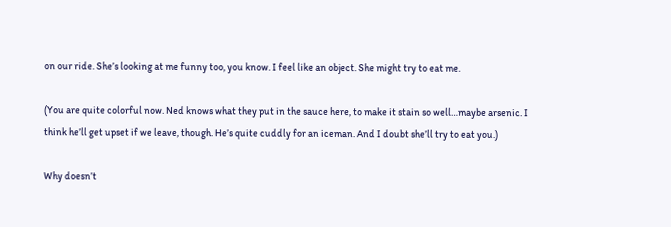on our ride. She’s looking at me funny too, you know. I feel like an object. She might try to eat me.

(You are quite colorful now. Ned knows what they put in the sauce here, to make it stain so well…maybe arsenic. I think he’ll get upset if we leave, though. He’s quite cuddly for an iceman. And I doubt she’ll try to eat you.)

Why doesn’t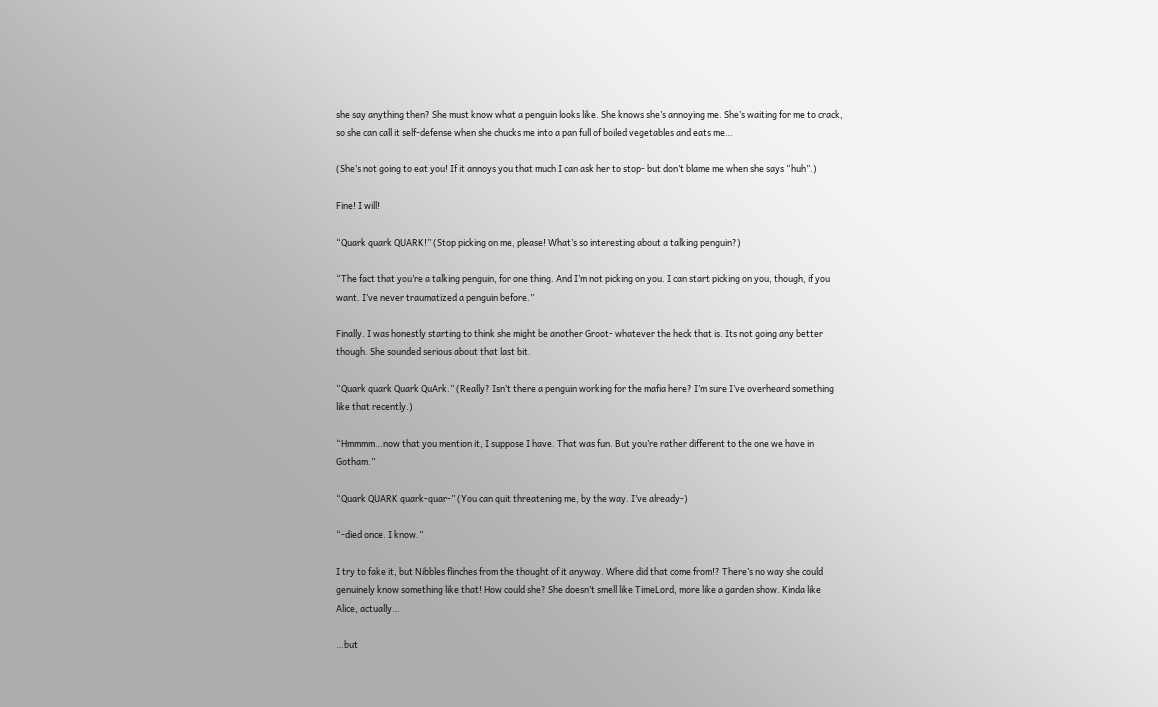she say anything then? She must know what a penguin looks like. She knows she’s annoying me. She’s waiting for me to crack, so she can call it self-defense when she chucks me into a pan full of boiled vegetables and eats me…

(She’s not going to eat you! If it annoys you that much I can ask her to stop- but don’t blame me when she says “huh”.)

Fine! I will!

“Quark quark QUARK!” (Stop picking on me, please! What’s so interesting about a talking penguin?)

“The fact that you’re a talking penguin, for one thing. And I’m not picking on you. I can start picking on you, though, if you want. I’ve never traumatized a penguin before.”

Finally. I was honestly starting to think she might be another Groot- whatever the heck that is. Its not going any better though. She sounded serious about that last bit.

“Quark quark Quark QuArk.” (Really? Isn’t there a penguin working for the mafia here? I’m sure I’ve overheard something like that recently.)

“Hmmmm…now that you mention it, I suppose I have. That was fun. But you’re rather different to the one we have in Gotham.”

“Quark QUARK quark-quar-” (You can quit threatening me, by the way. I’ve already-)

“-died once. I know.”

I try to fake it, but Nibbles flinches from the thought of it anyway. Where did that come from!? There’s no way she could genuinely know something like that! How could she? She doesn’t smell like TimeLord, more like a garden show. Kinda like Alice, actually…

…but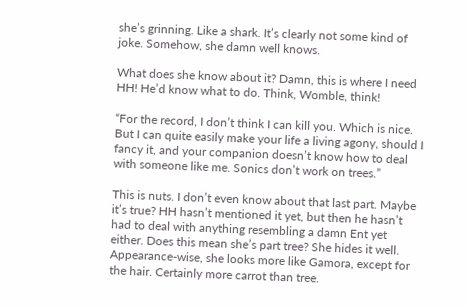she’s grinning. Like a shark. It’s clearly not some kind of joke. Somehow, she damn well knows.

What does she know about it? Damn, this is where I need HH! He’d know what to do. Think, Womble, think!

“For the record, I don’t think I can kill you. Which is nice. But I can quite easily make your life a living agony, should I fancy it, and your companion doesn’t know how to deal with someone like me. Sonics don’t work on trees.”

This is nuts. I don’t even know about that last part. Maybe it’s true? HH hasn’t mentioned it yet, but then he hasn’t had to deal with anything resembling a damn Ent yet either. Does this mean she’s part tree? She hides it well. Appearance-wise, she looks more like Gamora, except for the hair. Certainly more carrot than tree.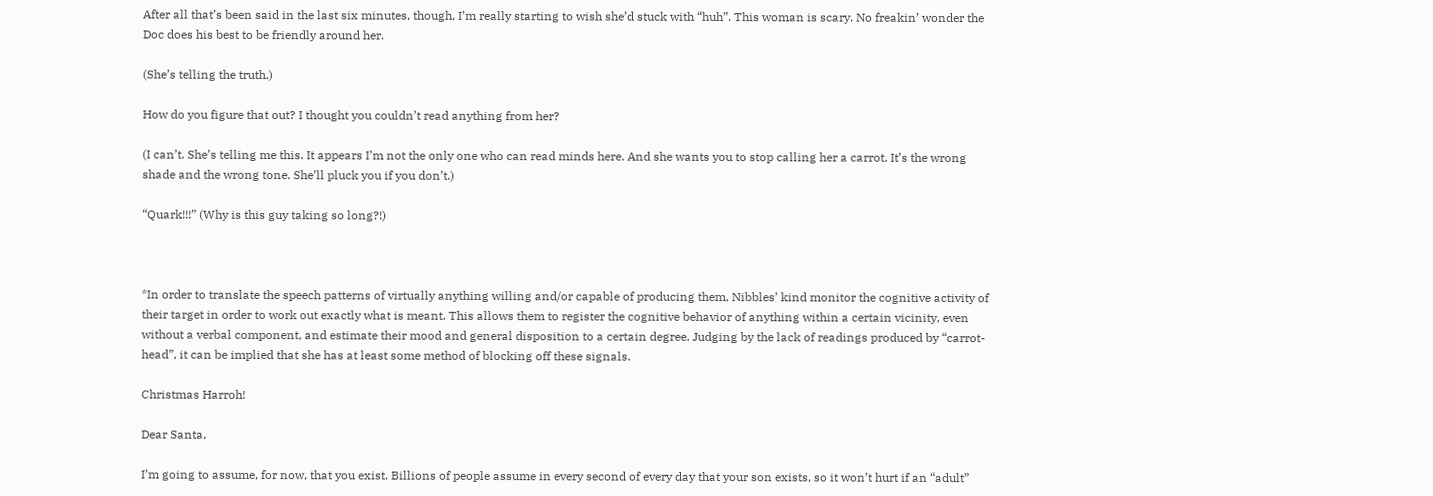After all that’s been said in the last six minutes, though, I’m really starting to wish she’d stuck with “huh”. This woman is scary. No freakin’ wonder the Doc does his best to be friendly around her.

(She’s telling the truth.)

How do you figure that out? I thought you couldn’t read anything from her?

(I can’t. She’s telling me this. It appears I’m not the only one who can read minds here. And she wants you to stop calling her a carrot. It’s the wrong shade and the wrong tone. She’ll pluck you if you don’t.)

“Quark!!!” (Why is this guy taking so long?!)



*In order to translate the speech patterns of virtually anything willing and/or capable of producing them, Nibbles’ kind monitor the cognitive activity of their target in order to work out exactly what is meant. This allows them to register the cognitive behavior of anything within a certain vicinity, even without a verbal component, and estimate their mood and general disposition to a certain degree. Judging by the lack of readings produced by “carrot-head”, it can be implied that she has at least some method of blocking off these signals.

Christmas Harroh!

Dear Santa,

I’m going to assume, for now, that you exist. Billions of people assume in every second of every day that your son exists, so it won’t hurt if an “adult”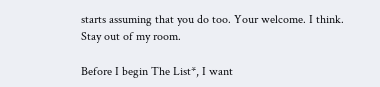starts assuming that you do too. Your welcome. I think. Stay out of my room.

Before I begin The List*, I want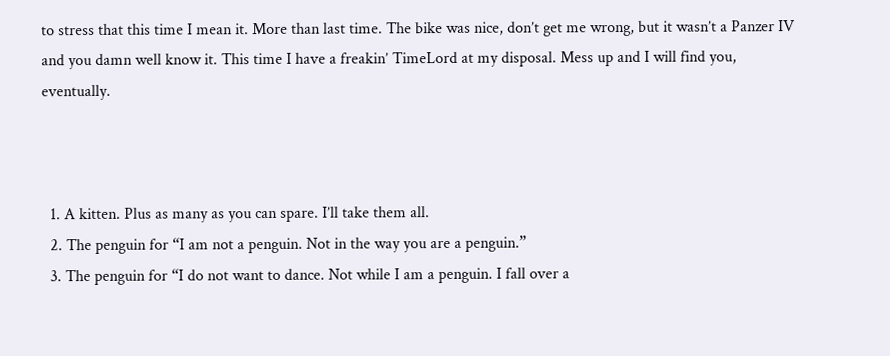to stress that this time I mean it. More than last time. The bike was nice, don’t get me wrong, but it wasn’t a Panzer IV and you damn well know it. This time I have a freakin’ TimeLord at my disposal. Mess up and I will find you, eventually.



  1. A kitten. Plus as many as you can spare. I’ll take them all.
  2. The penguin for “I am not a penguin. Not in the way you are a penguin.”
  3. The penguin for “I do not want to dance. Not while I am a penguin. I fall over a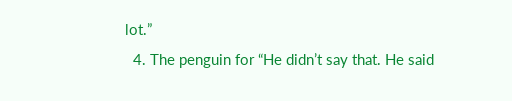lot.”
  4. The penguin for “He didn’t say that. He said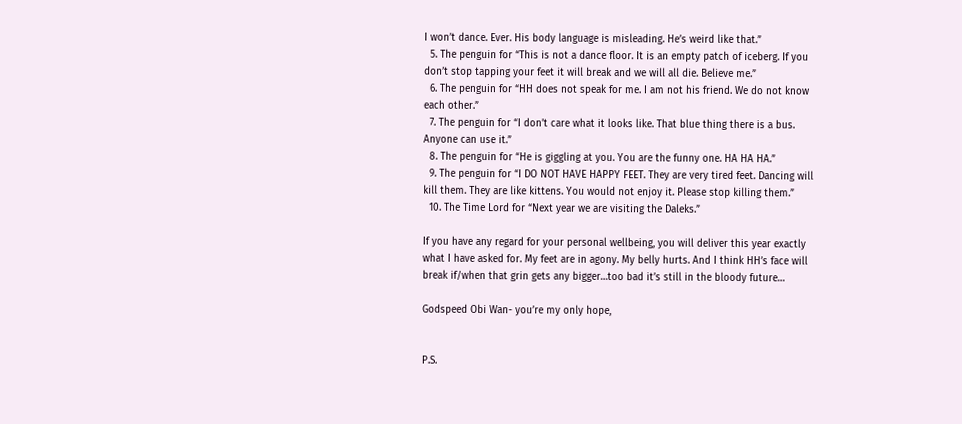I won’t dance. Ever. His body language is misleading. He’s weird like that.”
  5. The penguin for “This is not a dance floor. It is an empty patch of iceberg. If you don’t stop tapping your feet it will break and we will all die. Believe me.”
  6. The penguin for “HH does not speak for me. I am not his friend. We do not know each other.”
  7. The penguin for “I don’t care what it looks like. That blue thing there is a bus. Anyone can use it.”
  8. The penguin for “He is giggling at you. You are the funny one. HA HA HA.”
  9. The penguin for “I DO NOT HAVE HAPPY FEET. They are very tired feet. Dancing will kill them. They are like kittens. You would not enjoy it. Please stop killing them.”
  10. The Time Lord for “Next year we are visiting the Daleks.”

If you have any regard for your personal wellbeing, you will deliver this year exactly what I have asked for. My feet are in agony. My belly hurts. And I think HH’s face will break if/when that grin gets any bigger…too bad it’s still in the bloody future…

Godspeed Obi Wan- you’re my only hope,


P.S.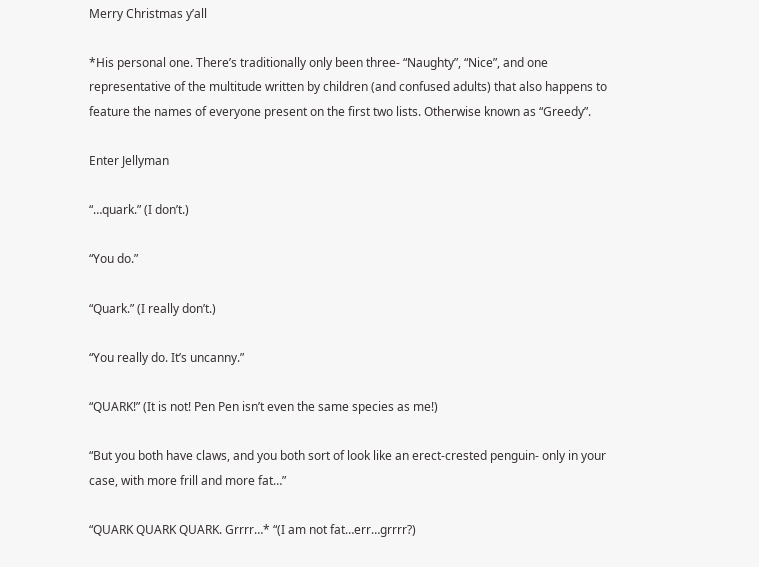Merry Christmas y’all

*His personal one. There’s traditionally only been three- “Naughty”, “Nice”, and one representative of the multitude written by children (and confused adults) that also happens to feature the names of everyone present on the first two lists. Otherwise known as “Greedy”.

Enter Jellyman

“…quark.” (I don’t.)

“You do.”

“Quark.” (I really don’t.)

“You really do. It’s uncanny.”

“QUARK!” (It is not! Pen Pen isn’t even the same species as me!)

“But you both have claws, and you both sort of look like an erect-crested penguin- only in your case, with more frill and more fat…”

“QUARK QUARK QUARK. Grrrr…* “(I am not fat…err…grrrr?)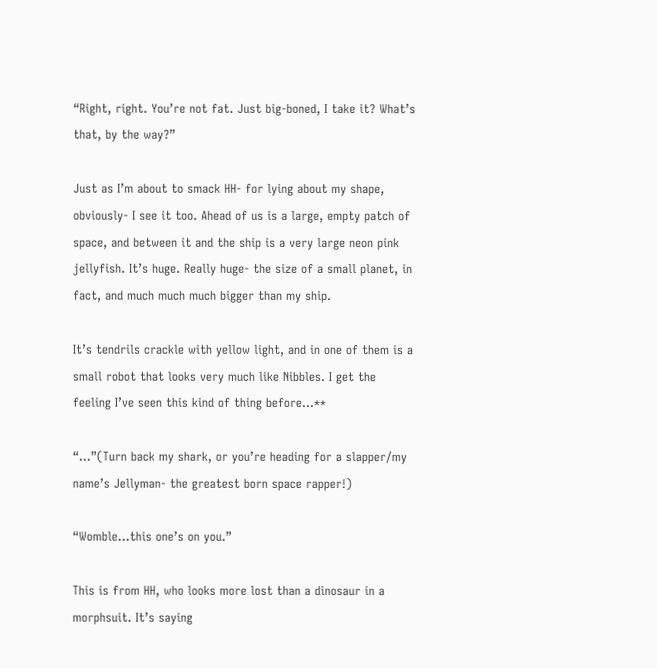“Right, right. You’re not fat. Just big-boned, I take it? What’s that, by the way?”

Just as I’m about to smack HH- for lying about my shape, obviously- I see it too. Ahead of us is a large, empty patch of space, and between it and the ship is a very large neon pink jellyfish. It’s huge. Really huge- the size of a small planet, in fact, and much much much bigger than my ship.

It’s tendrils crackle with yellow light, and in one of them is a small robot that looks very much like Nibbles. I get the feeling I’ve seen this kind of thing before…**

“…”(Turn back my shark, or you’re heading for a slapper/my name’s Jellyman- the greatest born space rapper!)

“Womble…this one’s on you.”

This is from HH, who looks more lost than a dinosaur in a morphsuit. It’s saying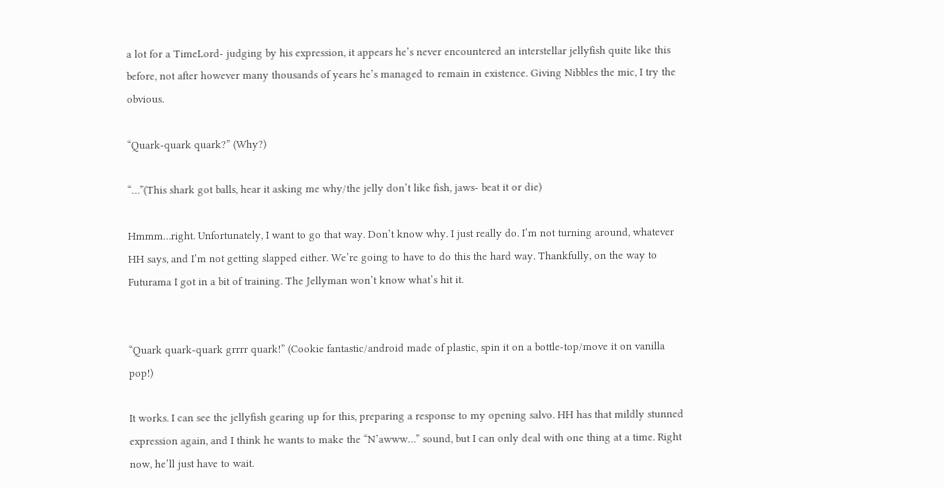a lot for a TimeLord- judging by his expression, it appears he’s never encountered an interstellar jellyfish quite like this before, not after however many thousands of years he’s managed to remain in existence. Giving Nibbles the mic, I try the obvious.

“Quark-quark quark?” (Why?)

“…”(This shark got balls, hear it asking me why/the jelly don’t like fish, jaws- beat it or die)

Hmmm…right. Unfortunately, I want to go that way. Don’t know why. I just really do. I’m not turning around, whatever HH says, and I’m not getting slapped either. We’re going to have to do this the hard way. Thankfully, on the way to Futurama I got in a bit of training. The Jellyman won’t know what’s hit it.


“Quark quark-quark grrrr quark!” (Cookie fantastic/android made of plastic, spin it on a bottle-top/move it on vanilla pop!)

It works. I can see the jellyfish gearing up for this, preparing a response to my opening salvo. HH has that mildly stunned expression again, and I think he wants to make the “N’awww…” sound, but I can only deal with one thing at a time. Right now, he’ll just have to wait.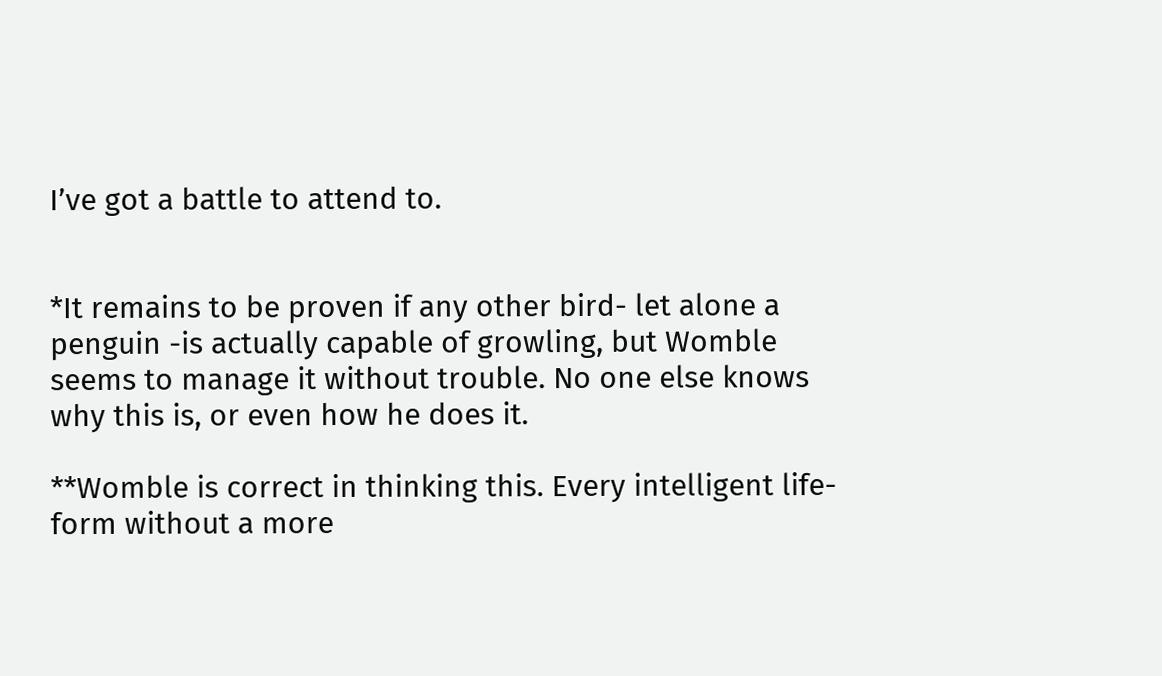I’ve got a battle to attend to.


*It remains to be proven if any other bird- let alone a penguin -is actually capable of growling, but Womble seems to manage it without trouble. No one else knows why this is, or even how he does it.

**Womble is correct in thinking this. Every intelligent life-form without a more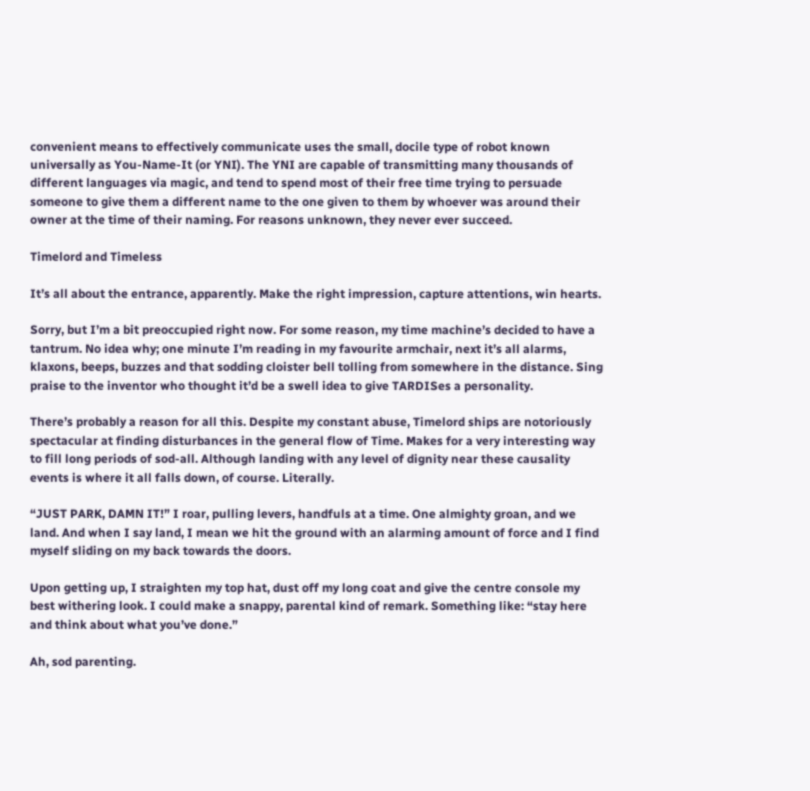convenient means to effectively communicate uses the small, docile type of robot known universally as You-Name-It (or YNI). The YNI are capable of transmitting many thousands of different languages via magic, and tend to spend most of their free time trying to persuade someone to give them a different name to the one given to them by whoever was around their owner at the time of their naming. For reasons unknown, they never ever succeed.

Timelord and Timeless

It’s all about the entrance, apparently. Make the right impression, capture attentions, win hearts.

Sorry, but I’m a bit preoccupied right now. For some reason, my time machine’s decided to have a tantrum. No idea why; one minute I’m reading in my favourite armchair, next it’s all alarms, klaxons, beeps, buzzes and that sodding cloister bell tolling from somewhere in the distance. Sing praise to the inventor who thought it’d be a swell idea to give TARDISes a personality.

There’s probably a reason for all this. Despite my constant abuse, Timelord ships are notoriously spectacular at finding disturbances in the general flow of Time. Makes for a very interesting way to fill long periods of sod-all. Although landing with any level of dignity near these causality events is where it all falls down, of course. Literally.

“JUST PARK, DAMN IT!” I roar, pulling levers, handfuls at a time. One almighty groan, and we land. And when I say land, I mean we hit the ground with an alarming amount of force and I find myself sliding on my back towards the doors.

Upon getting up, I straighten my top hat, dust off my long coat and give the centre console my best withering look. I could make a snappy, parental kind of remark. Something like: “stay here and think about what you’ve done.”

Ah, sod parenting.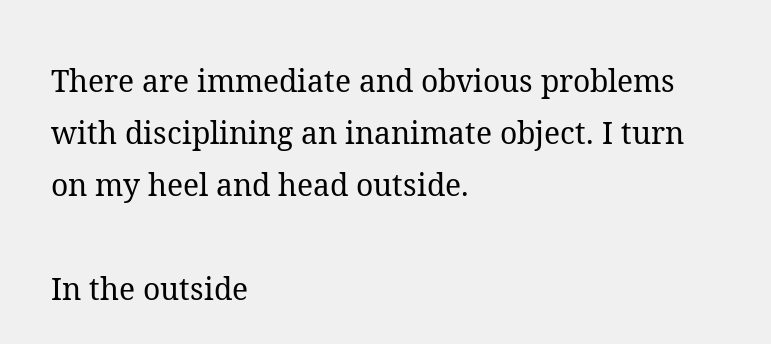There are immediate and obvious problems with disciplining an inanimate object. I turn on my heel and head outside.

In the outside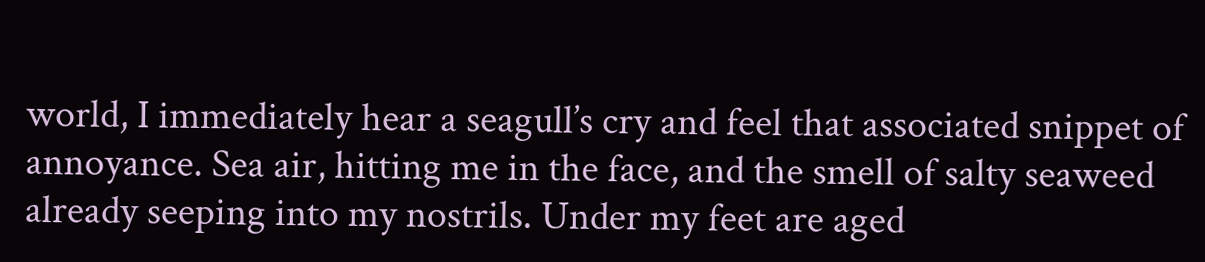world, I immediately hear a seagull’s cry and feel that associated snippet of annoyance. Sea air, hitting me in the face, and the smell of salty seaweed already seeping into my nostrils. Under my feet are aged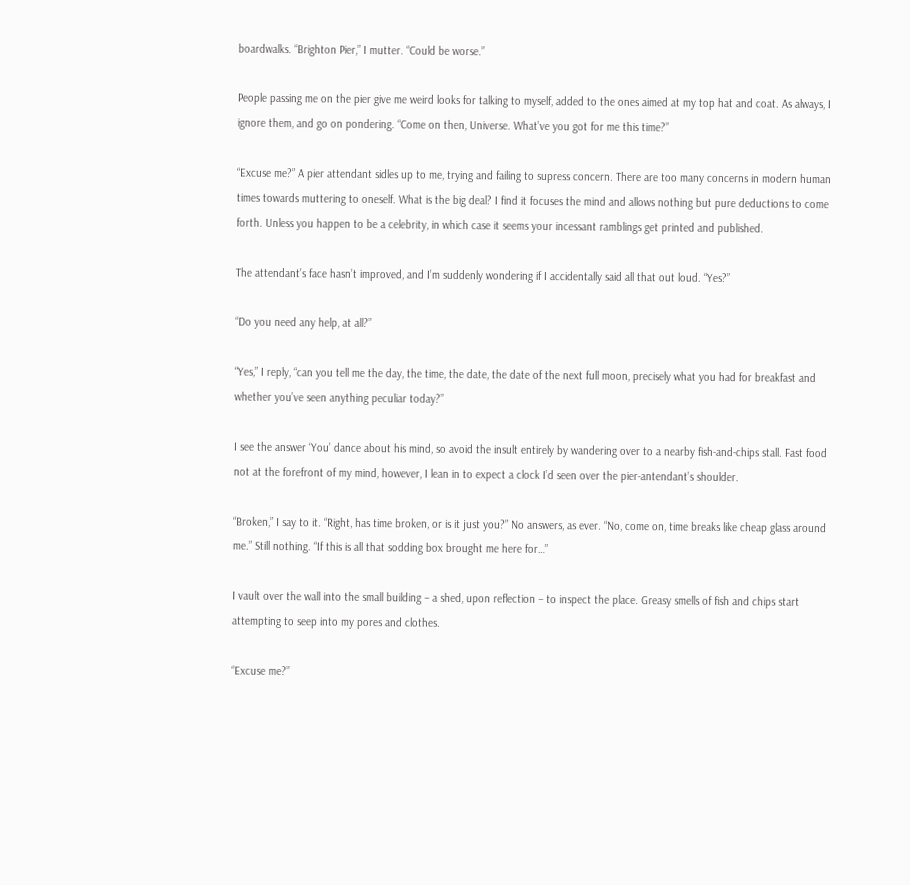boardwalks. “Brighton Pier,” I mutter. “Could be worse.”

People passing me on the pier give me weird looks for talking to myself, added to the ones aimed at my top hat and coat. As always, I ignore them, and go on pondering. “Come on then, Universe. What’ve you got for me this time?”

“Excuse me?” A pier attendant sidles up to me, trying and failing to supress concern. There are too many concerns in modern human times towards muttering to oneself. What is the big deal? I find it focuses the mind and allows nothing but pure deductions to come forth. Unless you happen to be a celebrity, in which case it seems your incessant ramblings get printed and published.

The attendant’s face hasn’t improved, and I’m suddenly wondering if I accidentally said all that out loud. “Yes?”

“Do you need any help, at all?”

“Yes,” I reply, “can you tell me the day, the time, the date, the date of the next full moon, precisely what you had for breakfast and whether you’ve seen anything peculiar today?”

I see the answer ‘You’ dance about his mind, so avoid the insult entirely by wandering over to a nearby fish-and-chips stall. Fast food not at the forefront of my mind, however, I lean in to expect a clock I’d seen over the pier-antendant’s shoulder.

“Broken,” I say to it. “Right, has time broken, or is it just you?” No answers, as ever. “No, come on, time breaks like cheap glass around me.” Still nothing. “If this is all that sodding box brought me here for…”

I vault over the wall into the small building – a shed, upon reflection – to inspect the place. Greasy smells of fish and chips start attempting to seep into my pores and clothes.

“Excuse me?”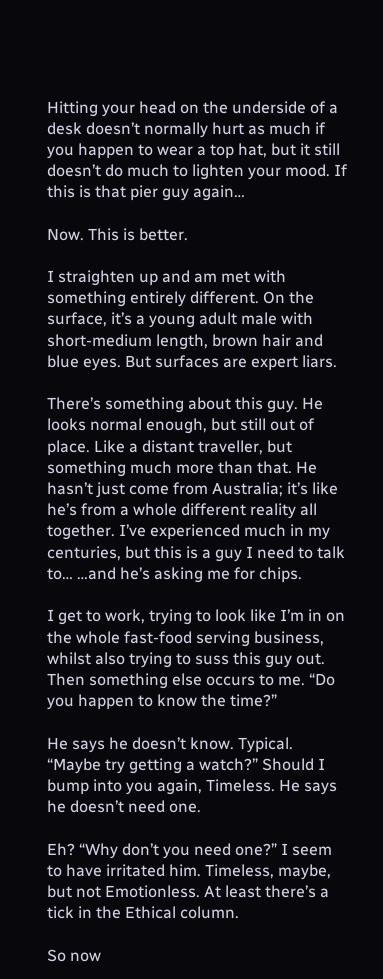Hitting your head on the underside of a desk doesn’t normally hurt as much if you happen to wear a top hat, but it still doesn’t do much to lighten your mood. If this is that pier guy again…

Now. This is better.

I straighten up and am met with something entirely different. On the surface, it’s a young adult male with short-medium length, brown hair and blue eyes. But surfaces are expert liars.

There’s something about this guy. He looks normal enough, but still out of place. Like a distant traveller, but something much more than that. He hasn’t just come from Australia; it’s like he’s from a whole different reality all together. I’ve experienced much in my centuries, but this is a guy I need to talk to… …and he’s asking me for chips.

I get to work, trying to look like I’m in on the whole fast-food serving business, whilst also trying to suss this guy out. Then something else occurs to me. “Do you happen to know the time?”

He says he doesn’t know. Typical. “Maybe try getting a watch?” Should I bump into you again, Timeless. He says he doesn’t need one.

Eh? “Why don’t you need one?” I seem to have irritated him. Timeless, maybe, but not Emotionless. At least there’s a tick in the Ethical column.

So now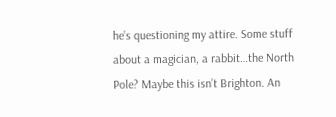he’s questioning my attire. Some stuff about a magician, a rabbit…the North Pole? Maybe this isn’t Brighton. An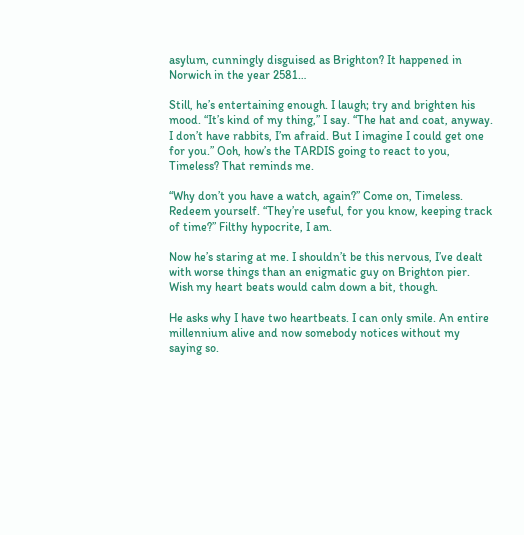asylum, cunningly disguised as Brighton? It happened in Norwich in the year 2581…

Still, he’s entertaining enough. I laugh; try and brighten his mood. “It’s kind of my thing,” I say. “The hat and coat, anyway. I don’t have rabbits, I’m afraid. But I imagine I could get one for you.” Ooh, how’s the TARDIS going to react to you, Timeless? That reminds me.

“Why don’t you have a watch, again?” Come on, Timeless. Redeem yourself. “They’re useful, for you know, keeping track of time?” Filthy hypocrite, I am.

Now he’s staring at me. I shouldn’t be this nervous, I’ve dealt with worse things than an enigmatic guy on Brighton pier. Wish my heart beats would calm down a bit, though.

He asks why I have two heartbeats. I can only smile. An entire millennium alive and now somebody notices without my saying so.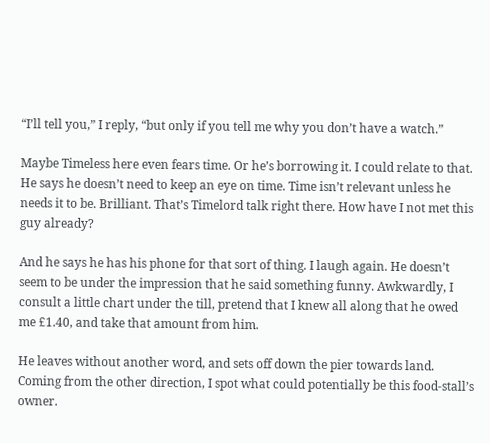“I’ll tell you,” I reply, “but only if you tell me why you don’t have a watch.”

Maybe Timeless here even fears time. Or he’s borrowing it. I could relate to that. He says he doesn’t need to keep an eye on time. Time isn’t relevant unless he needs it to be. Brilliant. That’s Timelord talk right there. How have I not met this guy already?

And he says he has his phone for that sort of thing. I laugh again. He doesn’t seem to be under the impression that he said something funny. Awkwardly, I consult a little chart under the till, pretend that I knew all along that he owed me £1.40, and take that amount from him.

He leaves without another word, and sets off down the pier towards land. Coming from the other direction, I spot what could potentially be this food-stall’s owner.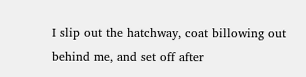I slip out the hatchway, coat billowing out behind me, and set off after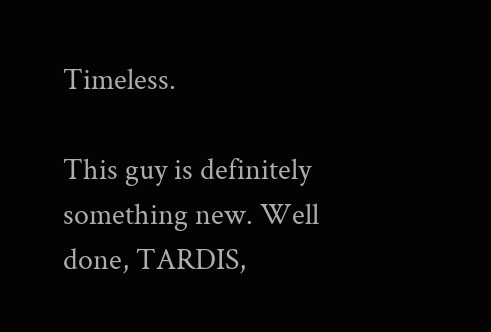Timeless.

This guy is definitely something new. Well done, TARDIS,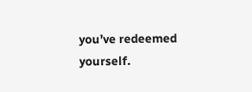you’ve redeemed yourself.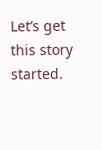Let’s get this story started.